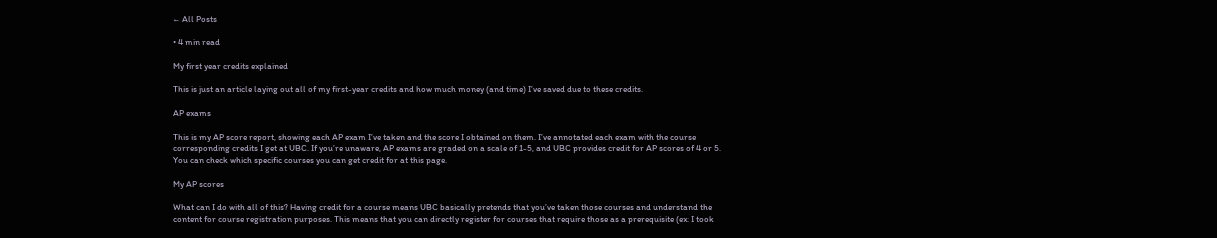← All Posts

• 4 min read

My first year credits explained

This is just an article laying out all of my first-year credits and how much money (and time) I’ve saved due to these credits.

AP exams

This is my AP score report, showing each AP exam I’ve taken and the score I obtained on them. I’ve annotated each exam with the course corresponding credits I get at UBC. If you’re unaware, AP exams are graded on a scale of 1-5, and UBC provides credit for AP scores of 4 or 5. You can check which specific courses you can get credit for at this page.

My AP scores

What can I do with all of this? Having credit for a course means UBC basically pretends that you’ve taken those courses and understand the content for course registration purposes. This means that you can directly register for courses that require those as a prerequisite (ex: I took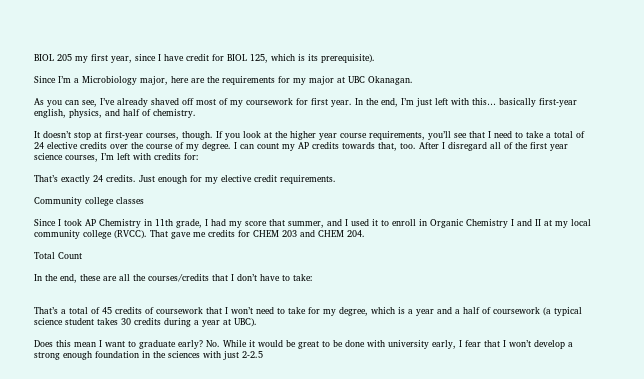BIOL 205 my first year, since I have credit for BIOL 125, which is its prerequisite).

Since I’m a Microbiology major, here are the requirements for my major at UBC Okanagan.

As you can see, I’ve already shaved off most of my coursework for first year. In the end, I’m just left with this… basically first-year english, physics, and half of chemistry.

It doesn’t stop at first-year courses, though. If you look at the higher year course requirements, you’ll see that I need to take a total of 24 elective credits over the course of my degree. I can count my AP credits towards that, too. After I disregard all of the first year science courses, I’m left with credits for:

That’s exactly 24 credits. Just enough for my elective credit requirements.

Community college classes

Since I took AP Chemistry in 11th grade, I had my score that summer, and I used it to enroll in Organic Chemistry I and II at my local community college (RVCC). That gave me credits for CHEM 203 and CHEM 204.

Total Count

In the end, these are all the courses/credits that I don’t have to take:


That’s a total of 45 credits of coursework that I won’t need to take for my degree, which is a year and a half of coursework (a typical science student takes 30 credits during a year at UBC).

Does this mean I want to graduate early? No. While it would be great to be done with university early, I fear that I won’t develop a strong enough foundation in the sciences with just 2-2.5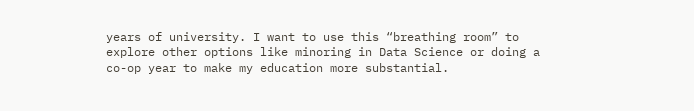years of university. I want to use this “breathing room” to explore other options like minoring in Data Science or doing a co-op year to make my education more substantial.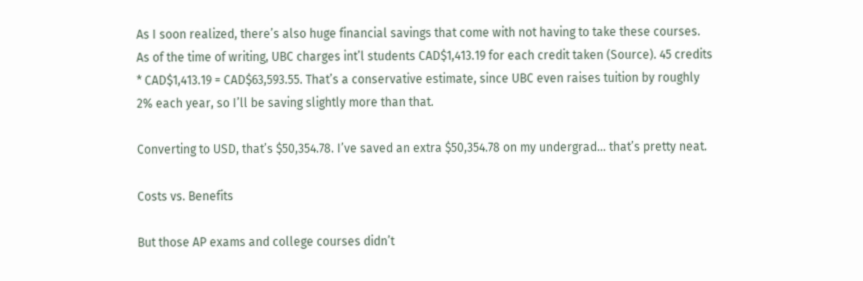As I soon realized, there’s also huge financial savings that come with not having to take these courses. As of the time of writing, UBC charges int’l students CAD$1,413.19 for each credit taken (Source). 45 credits * CAD$1,413.19 = CAD$63,593.55. That’s a conservative estimate, since UBC even raises tuition by roughly 2% each year, so I’ll be saving slightly more than that.

Converting to USD, that’s $50,354.78. I’ve saved an extra $50,354.78 on my undergrad… that’s pretty neat.

Costs vs. Benefits

But those AP exams and college courses didn’t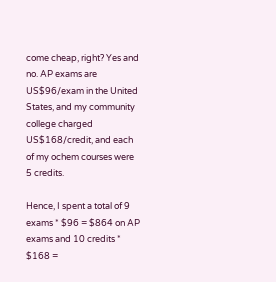come cheap, right? Yes and no. AP exams are US$96/exam in the United States, and my community college charged US$168/credit, and each of my ochem courses were 5 credits.

Hence, I spent a total of 9 exams * $96 = $864 on AP exams and 10 credits * $168 =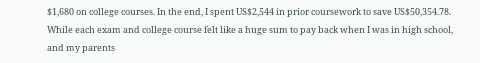$1,680 on college courses. In the end, I spent US$2,544 in prior coursework to save US$50,354.78. While each exam and college course felt like a huge sum to pay back when I was in high school, and my parents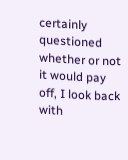certainly questioned whether or not it would pay off, I look back with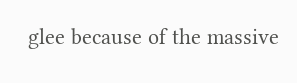glee because of the massive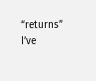“returns” I’ve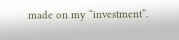made on my “investment”.